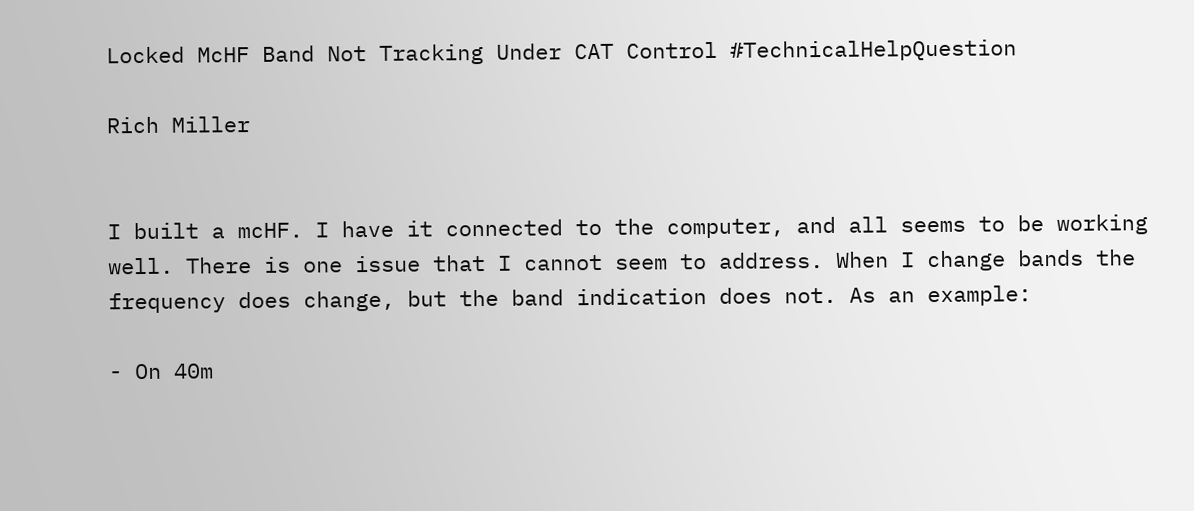Locked McHF Band Not Tracking Under CAT Control #TechnicalHelpQuestion

Rich Miller


I built a mcHF. I have it connected to the computer, and all seems to be working well. There is one issue that I cannot seem to address. When I change bands the frequency does change, but the band indication does not. As an example:

- On 40m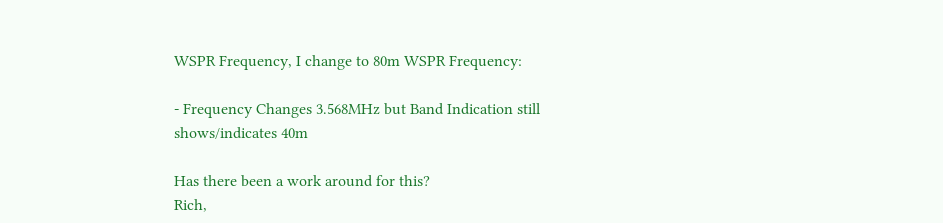WSPR Frequency, I change to 80m WSPR Frequency:

- Frequency Changes 3.568MHz but Band Indication still shows/indicates 40m

Has there been a work around for this?
Rich,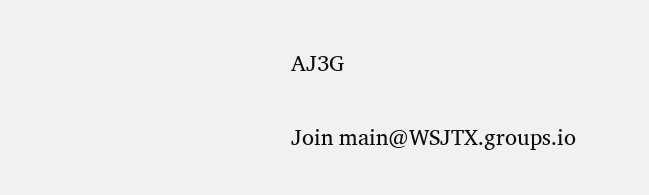AJ3G

Join main@WSJTX.groups.io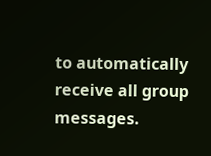to automatically receive all group messages.